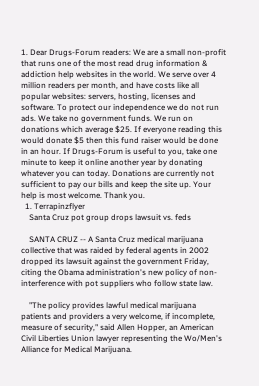1. Dear Drugs-Forum readers: We are a small non-profit that runs one of the most read drug information & addiction help websites in the world. We serve over 4 million readers per month, and have costs like all popular websites: servers, hosting, licenses and software. To protect our independence we do not run ads. We take no government funds. We run on donations which average $25. If everyone reading this would donate $5 then this fund raiser would be done in an hour. If Drugs-Forum is useful to you, take one minute to keep it online another year by donating whatever you can today. Donations are currently not sufficient to pay our bills and keep the site up. Your help is most welcome. Thank you.
  1. Terrapinzflyer
    Santa Cruz pot group drops lawsuit vs. feds

    SANTA CRUZ -- A Santa Cruz medical marijuana collective that was raided by federal agents in 2002 dropped its lawsuit against the government Friday, citing the Obama administration's new policy of non-interference with pot suppliers who follow state law.

    "The policy provides lawful medical marijuana patients and providers a very welcome, if incomplete, measure of security," said Allen Hopper, an American Civil Liberties Union lawyer representing the Wo/Men's Alliance for Medical Marijuana.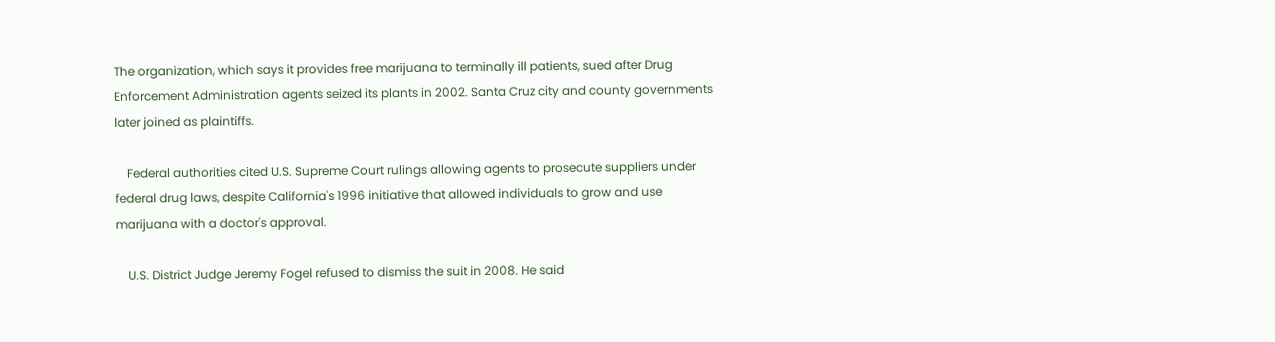The organization, which says it provides free marijuana to terminally ill patients, sued after Drug Enforcement Administration agents seized its plants in 2002. Santa Cruz city and county governments later joined as plaintiffs.

    Federal authorities cited U.S. Supreme Court rulings allowing agents to prosecute suppliers under federal drug laws, despite California's 1996 initiative that allowed individuals to grow and use marijuana with a doctor's approval.

    U.S. District Judge Jeremy Fogel refused to dismiss the suit in 2008. He said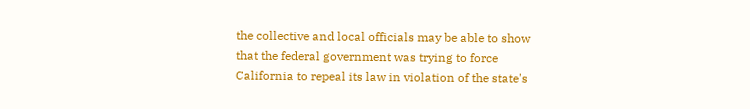the collective and local officials may be able to show that the federal government was trying to force California to repeal its law in violation of the state's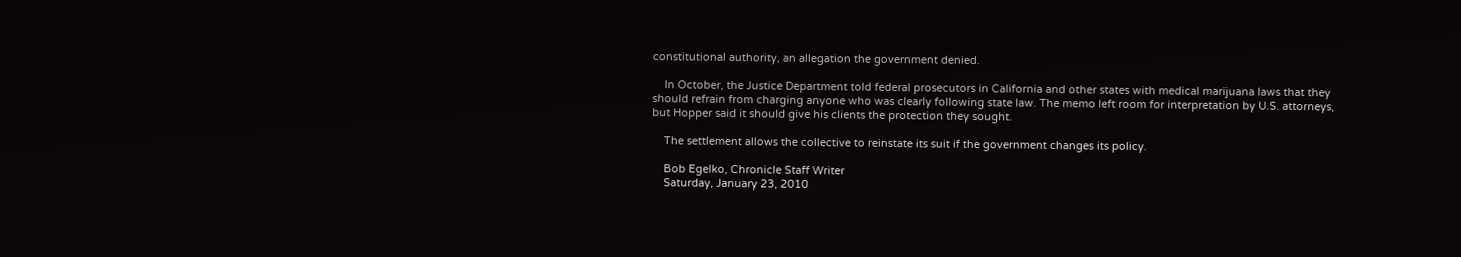constitutional authority, an allegation the government denied.

    In October, the Justice Department told federal prosecutors in California and other states with medical marijuana laws that they should refrain from charging anyone who was clearly following state law. The memo left room for interpretation by U.S. attorneys, but Hopper said it should give his clients the protection they sought.

    The settlement allows the collective to reinstate its suit if the government changes its policy.

    Bob Egelko, Chronicle Staff Writer
    Saturday, January 23, 2010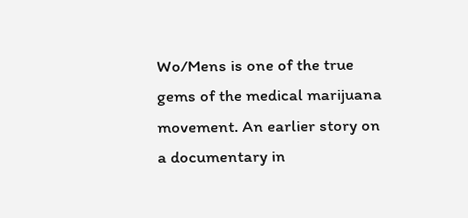Wo/Mens is one of the true gems of the medical marijuana movement. An earlier story on a documentary in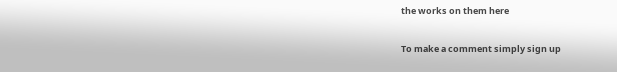the works on them here


To make a comment simply sign up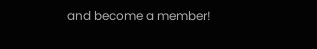and become a member!